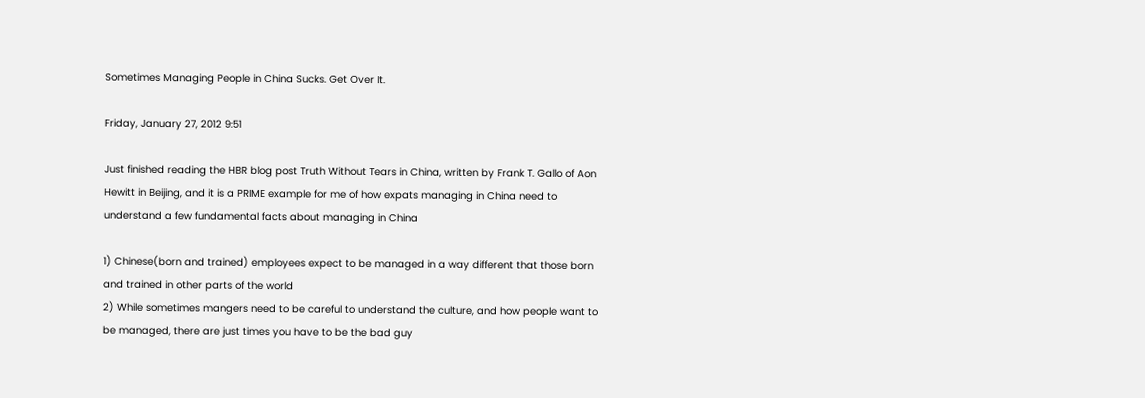Sometimes Managing People in China Sucks. Get Over It.

Friday, January 27, 2012 9:51

Just finished reading the HBR blog post Truth Without Tears in China, written by Frank T. Gallo of Aon Hewitt in Beijing, and it is a PRIME example for me of how expats managing in China need to understand a few fundamental facts about managing in China

1) Chinese(born and trained) employees expect to be managed in a way different that those born and trained in other parts of the world
2) While sometimes mangers need to be careful to understand the culture, and how people want to be managed, there are just times you have to be the bad guy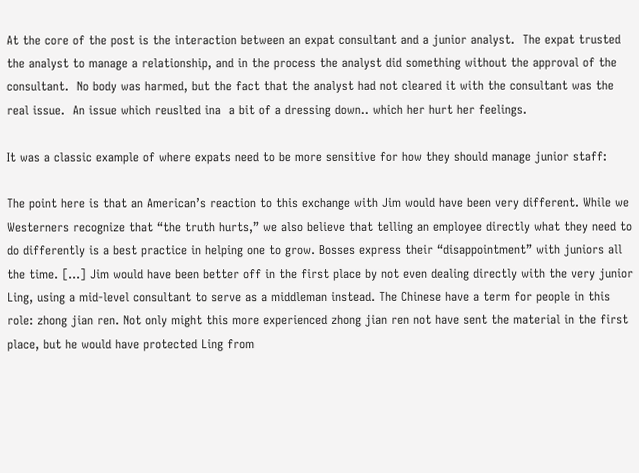At the core of the post is the interaction between an expat consultant and a junior analyst.  The expat trusted the analyst to manage a relationship, and in the process the analyst did something without the approval of the consultant.  No body was harmed, but the fact that the analyst had not cleared it with the consultant was the real issue.  An issue which reuslted ina  a bit of a dressing down.. which her hurt her feelings.

It was a classic example of where expats need to be more sensitive for how they should manage junior staff:

The point here is that an American’s reaction to this exchange with Jim would have been very different. While we Westerners recognize that “the truth hurts,” we also believe that telling an employee directly what they need to do differently is a best practice in helping one to grow. Bosses express their “disappointment” with juniors all the time. […] Jim would have been better off in the first place by not even dealing directly with the very junior Ling, using a mid-level consultant to serve as a middleman instead. The Chinese have a term for people in this role: zhong jian ren. Not only might this more experienced zhong jian ren not have sent the material in the first place, but he would have protected Ling from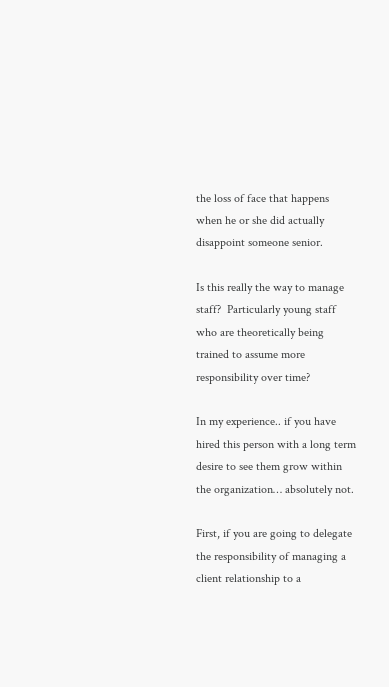the loss of face that happens when he or she did actually disappoint someone senior.

Is this really the way to manage staff?  Particularly young staff who are theoretically being trained to assume more responsibility over time?

In my experience.. if you have hired this person with a long term desire to see them grow within the organization… absolutely not.

First, if you are going to delegate the responsibility of managing a client relationship to a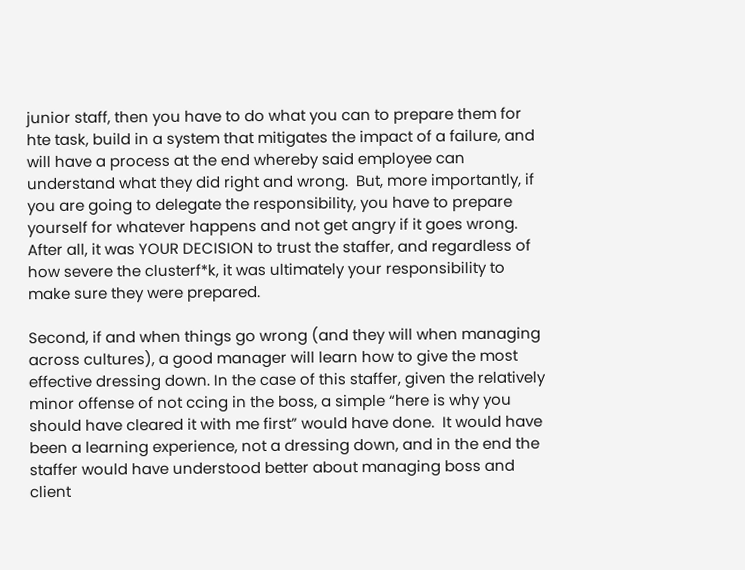junior staff, then you have to do what you can to prepare them for hte task, build in a system that mitigates the impact of a failure, and will have a process at the end whereby said employee can understand what they did right and wrong.  But, more importantly, if you are going to delegate the responsibility, you have to prepare yourself for whatever happens and not get angry if it goes wrong.  After all, it was YOUR DECISION to trust the staffer, and regardless of how severe the clusterf*k, it was ultimately your responsibility to make sure they were prepared.

Second, if and when things go wrong (and they will when managing across cultures), a good manager will learn how to give the most effective dressing down. In the case of this staffer, given the relatively minor offense of not ccing in the boss, a simple “here is why you should have cleared it with me first” would have done.  It would have been a learning experience, not a dressing down, and in the end the staffer would have understood better about managing boss and client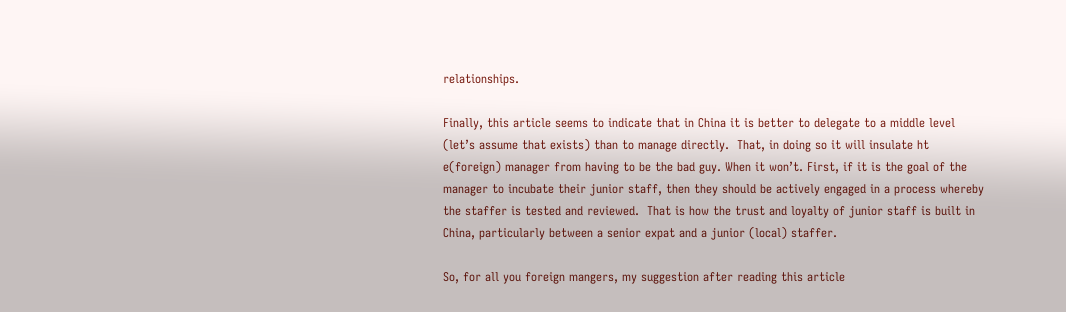relationships.

Finally, this article seems to indicate that in China it is better to delegate to a middle level (let’s assume that exists) than to manage directly.  That, in doing so it will insulate ht e(foreign) manager from having to be the bad guy. When it won’t. First, if it is the goal of the manager to incubate their junior staff, then they should be actively engaged in a process whereby the staffer is tested and reviewed.  That is how the trust and loyalty of junior staff is built in China, particularly between a senior expat and a junior (local) staffer.

So, for all you foreign mangers, my suggestion after reading this article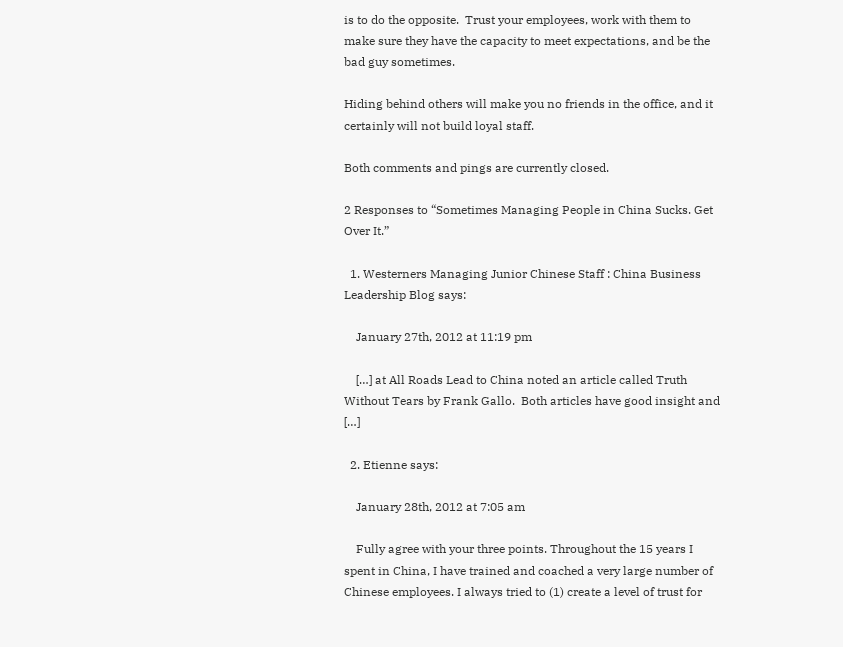is to do the opposite.  Trust your employees, work with them to make sure they have the capacity to meet expectations, and be the bad guy sometimes.

Hiding behind others will make you no friends in the office, and it certainly will not build loyal staff.

Both comments and pings are currently closed.

2 Responses to “Sometimes Managing People in China Sucks. Get Over It.”

  1. Westerners Managing Junior Chinese Staff : China Business Leadership Blog says:

    January 27th, 2012 at 11:19 pm

    […] at All Roads Lead to China noted an article called Truth Without Tears by Frank Gallo.  Both articles have good insight and […]

  2. Etienne says:

    January 28th, 2012 at 7:05 am

    Fully agree with your three points. Throughout the 15 years I spent in China, I have trained and coached a very large number of Chinese employees. I always tried to (1) create a level of trust for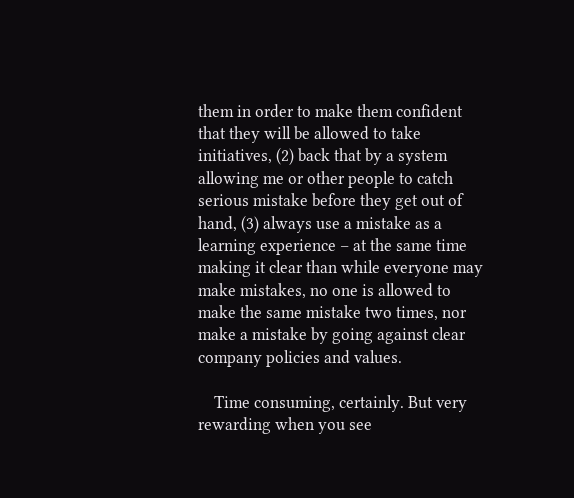them in order to make them confident that they will be allowed to take initiatives, (2) back that by a system allowing me or other people to catch serious mistake before they get out of hand, (3) always use a mistake as a learning experience – at the same time making it clear than while everyone may make mistakes, no one is allowed to make the same mistake two times, nor make a mistake by going against clear company policies and values.

    Time consuming, certainly. But very rewarding when you see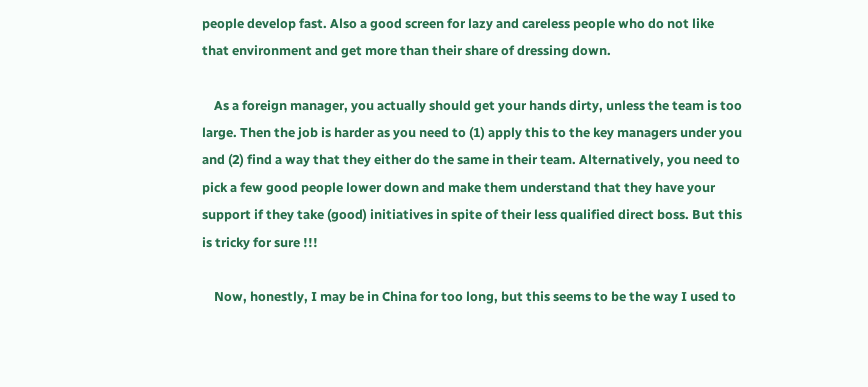people develop fast. Also a good screen for lazy and careless people who do not like that environment and get more than their share of dressing down.

    As a foreign manager, you actually should get your hands dirty, unless the team is too large. Then the job is harder as you need to (1) apply this to the key managers under you and (2) find a way that they either do the same in their team. Alternatively, you need to pick a few good people lower down and make them understand that they have your support if they take (good) initiatives in spite of their less qualified direct boss. But this is tricky for sure !!!

    Now, honestly, I may be in China for too long, but this seems to be the way I used to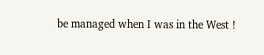be managed when I was in the West !